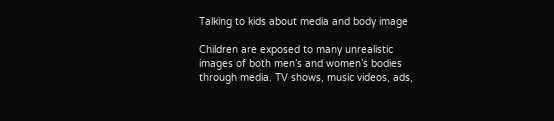Talking to kids about media and body image

Children are exposed to many unrealistic images of both men’s and women’s bodies through media. TV shows, music videos, ads,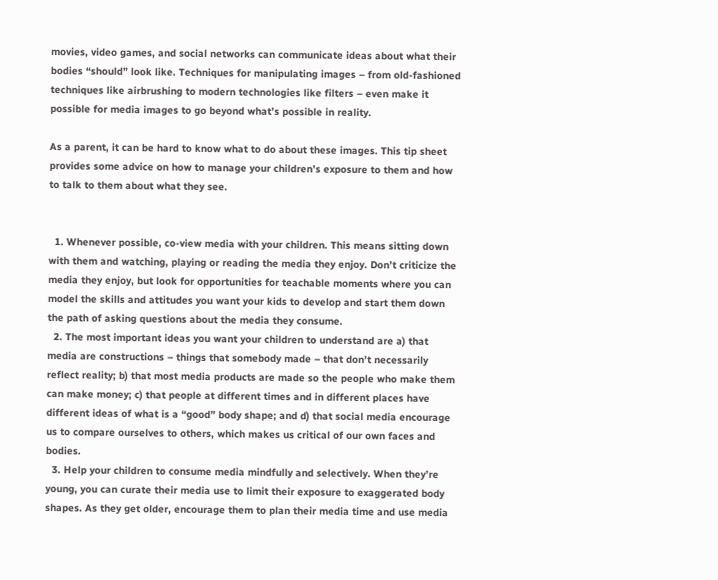movies, video games, and social networks can communicate ideas about what their bodies “should” look like. Techniques for manipulating images – from old-fashioned techniques like airbrushing to modern technologies like filters – even make it possible for media images to go beyond what’s possible in reality.

As a parent, it can be hard to know what to do about these images. This tip sheet provides some advice on how to manage your children’s exposure to them and how to talk to them about what they see.


  1. Whenever possible, co-view media with your children. This means sitting down with them and watching, playing or reading the media they enjoy. Don’t criticize the media they enjoy, but look for opportunities for teachable moments where you can model the skills and attitudes you want your kids to develop and start them down the path of asking questions about the media they consume.
  2. The most important ideas you want your children to understand are a) that media are constructions – things that somebody made – that don’t necessarily reflect reality; b) that most media products are made so the people who make them can make money; c) that people at different times and in different places have different ideas of what is a “good” body shape; and d) that social media encourage us to compare ourselves to others, which makes us critical of our own faces and bodies.
  3. Help your children to consume media mindfully and selectively. When they’re young, you can curate their media use to limit their exposure to exaggerated body shapes. As they get older, encourage them to plan their media time and use media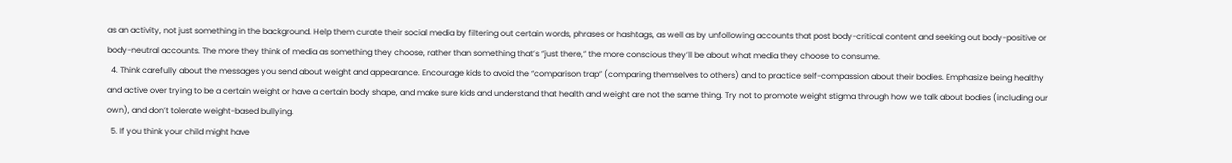as an activity, not just something in the background. Help them curate their social media by filtering out certain words, phrases or hashtags, as well as by unfollowing accounts that post body-critical content and seeking out body-positive or body-neutral accounts. The more they think of media as something they choose, rather than something that’s “just there,” the more conscious they’ll be about what media they choose to consume.
  4. Think carefully about the messages you send about weight and appearance. Encourage kids to avoid the “comparison trap” (comparing themselves to others) and to practice self-compassion about their bodies. Emphasize being healthy and active over trying to be a certain weight or have a certain body shape, and make sure kids and understand that health and weight are not the same thing. Try not to promote weight stigma through how we talk about bodies (including our own), and don’t tolerate weight-based bullying.
  5. If you think your child might have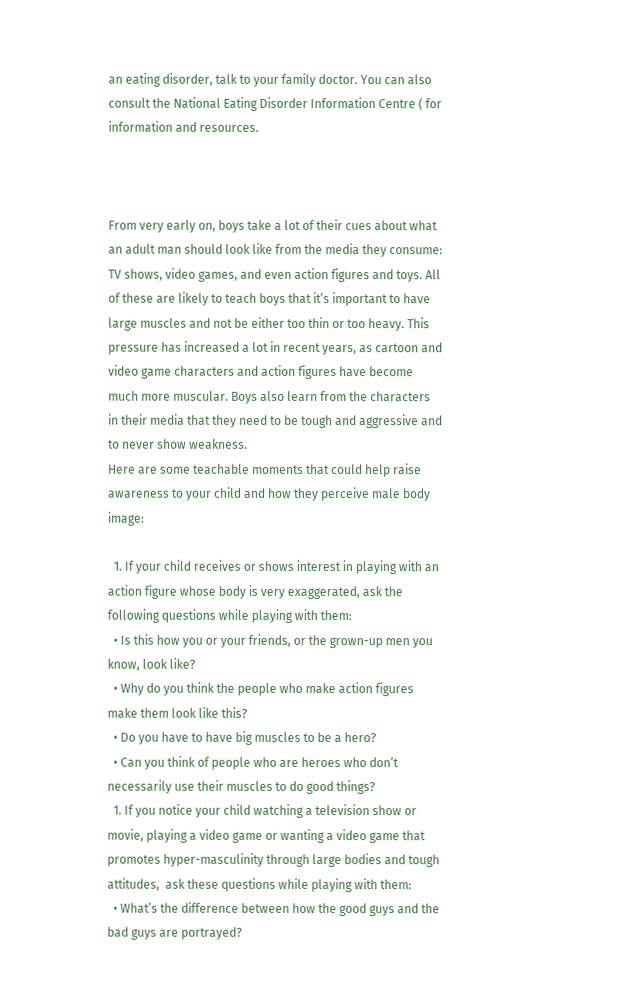an eating disorder, talk to your family doctor. You can also consult the National Eating Disorder Information Centre ( for information and resources.



From very early on, boys take a lot of their cues about what an adult man should look like from the media they consume: TV shows, video games, and even action figures and toys. All of these are likely to teach boys that it’s important to have large muscles and not be either too thin or too heavy. This pressure has increased a lot in recent years, as cartoon and video game characters and action figures have become much more muscular. Boys also learn from the characters in their media that they need to be tough and aggressive and to never show weakness.
Here are some teachable moments that could help raise awareness to your child and how they perceive male body image:

  1. If your child receives or shows interest in playing with an action figure whose body is very exaggerated, ask the following questions while playing with them:
  • Is this how you or your friends, or the grown-up men you know, look like?
  • Why do you think the people who make action figures make them look like this?
  • Do you have to have big muscles to be a hero?
  • Can you think of people who are heroes who don’t necessarily use their muscles to do good things?
  1. If you notice your child watching a television show or movie, playing a video game or wanting a video game that promotes hyper-masculinity through large bodies and tough attitudes,  ask these questions while playing with them:
  • What’s the difference between how the good guys and the bad guys are portrayed?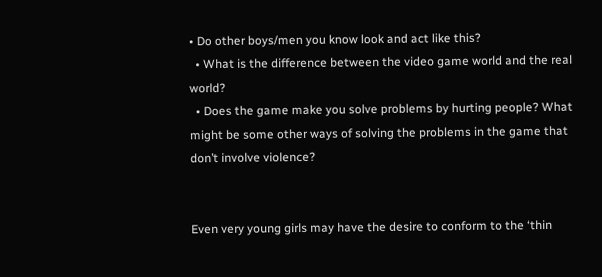• Do other boys/men you know look and act like this?
  • What is the difference between the video game world and the real world?
  • Does the game make you solve problems by hurting people? What might be some other ways of solving the problems in the game that don’t involve violence?


Even very young girls may have the desire to conform to the ‘thin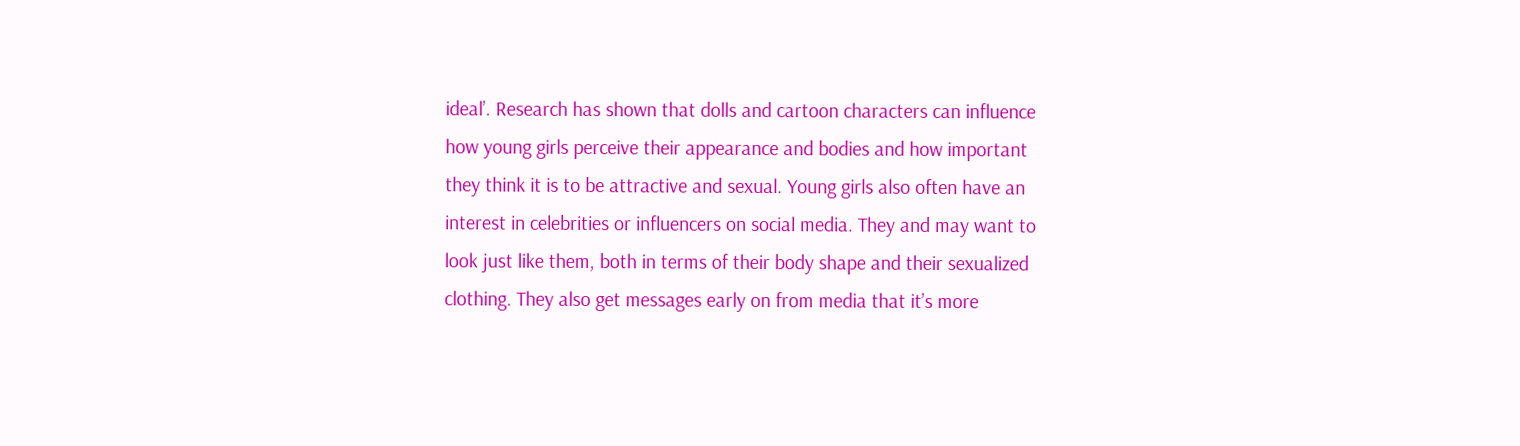ideal’. Research has shown that dolls and cartoon characters can influence how young girls perceive their appearance and bodies and how important they think it is to be attractive and sexual. Young girls also often have an interest in celebrities or influencers on social media. They and may want to look just like them, both in terms of their body shape and their sexualized clothing. They also get messages early on from media that it’s more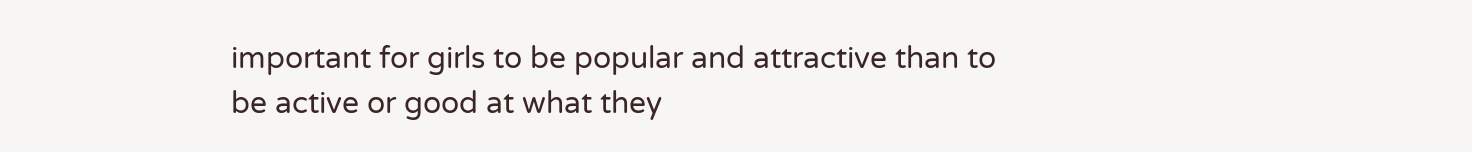important for girls to be popular and attractive than to be active or good at what they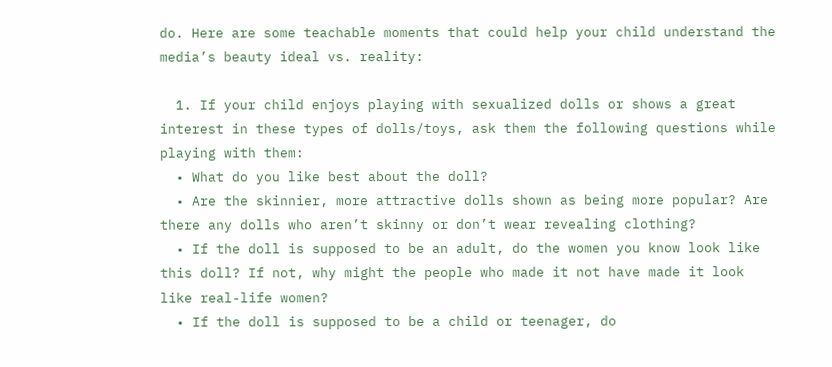do. Here are some teachable moments that could help your child understand the media’s beauty ideal vs. reality:

  1. If your child enjoys playing with sexualized dolls or shows a great interest in these types of dolls/toys, ask them the following questions while playing with them:
  • What do you like best about the doll?
  • Are the skinnier, more attractive dolls shown as being more popular? Are there any dolls who aren’t skinny or don’t wear revealing clothing?
  • If the doll is supposed to be an adult, do the women you know look like this doll? If not, why might the people who made it not have made it look like real-life women?
  • If the doll is supposed to be a child or teenager, do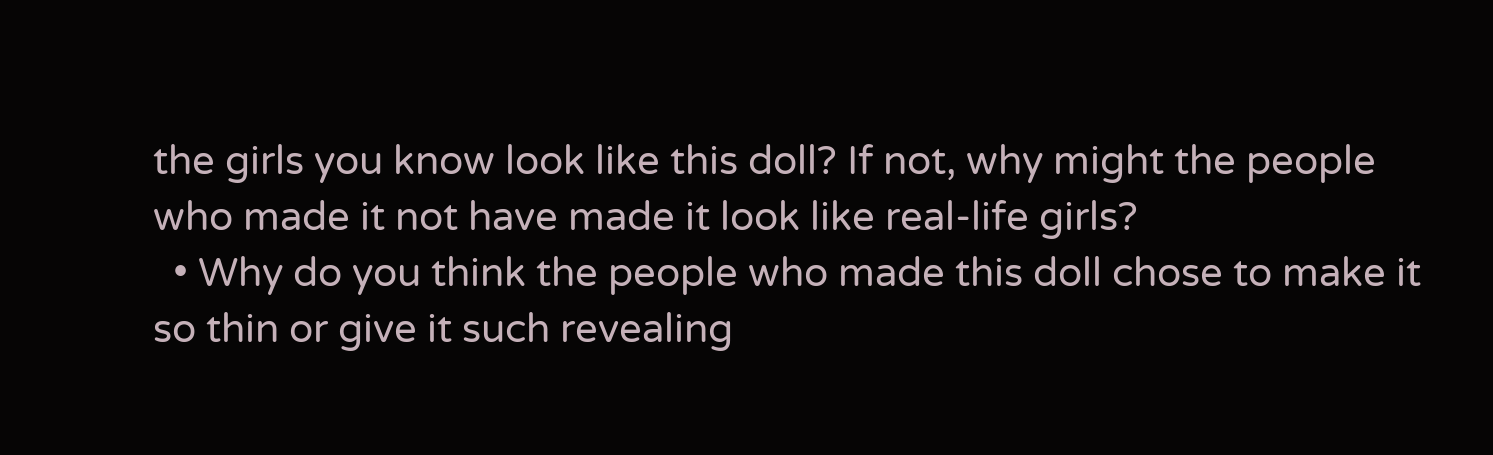the girls you know look like this doll? If not, why might the people who made it not have made it look like real-life girls?
  • Why do you think the people who made this doll chose to make it so thin or give it such revealing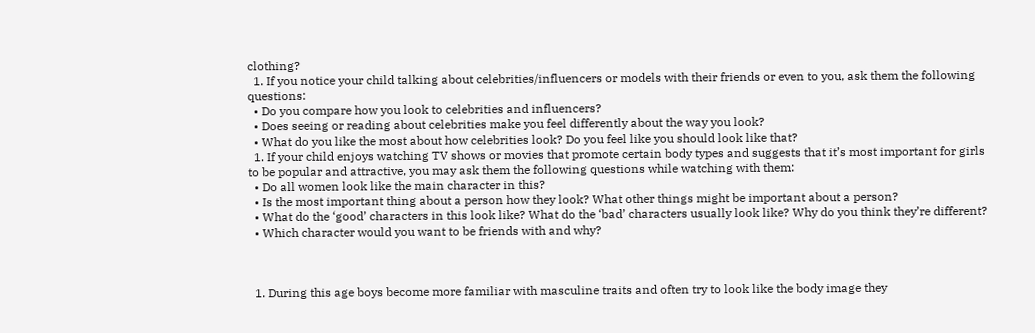clothing?
  1. If you notice your child talking about celebrities/influencers or models with their friends or even to you, ask them the following questions:
  • Do you compare how you look to celebrities and influencers?
  • Does seeing or reading about celebrities make you feel differently about the way you look?
  • What do you like the most about how celebrities look? Do you feel like you should look like that?
  1. If your child enjoys watching TV shows or movies that promote certain body types and suggests that it’s most important for girls to be popular and attractive, you may ask them the following questions while watching with them:
  • Do all women look like the main character in this?
  • Is the most important thing about a person how they look? What other things might be important about a person?
  • What do the ‘good’ characters in this look like? What do the ‘bad’ characters usually look like? Why do you think they’re different?
  • Which character would you want to be friends with and why?



  1. During this age boys become more familiar with masculine traits and often try to look like the body image they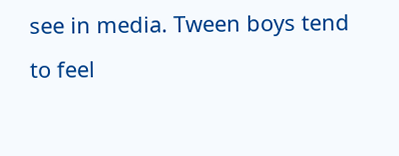see in media. Tween boys tend to feel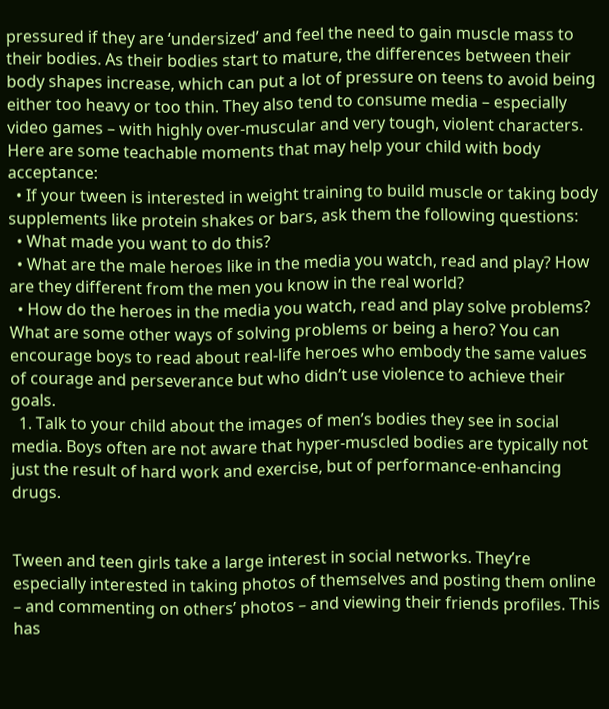pressured if they are ‘undersized’ and feel the need to gain muscle mass to their bodies. As their bodies start to mature, the differences between their body shapes increase, which can put a lot of pressure on teens to avoid being either too heavy or too thin. They also tend to consume media – especially video games – with highly over-muscular and very tough, violent characters. Here are some teachable moments that may help your child with body acceptance:
  • If your tween is interested in weight training to build muscle or taking body supplements like protein shakes or bars, ask them the following questions:
  • What made you want to do this?
  • What are the male heroes like in the media you watch, read and play? How are they different from the men you know in the real world?
  • How do the heroes in the media you watch, read and play solve problems? What are some other ways of solving problems or being a hero? You can encourage boys to read about real-life heroes who embody the same values of courage and perseverance but who didn’t use violence to achieve their goals.
  1. Talk to your child about the images of men’s bodies they see in social media. Boys often are not aware that hyper-muscled bodies are typically not just the result of hard work and exercise, but of performance-enhancing drugs.


Tween and teen girls take a large interest in social networks. They’re especially interested in taking photos of themselves and posting them online – and commenting on others’ photos – and viewing their friends profiles. This has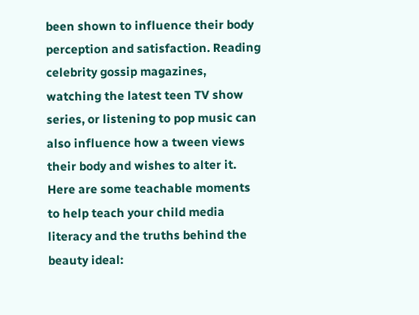been shown to influence their body perception and satisfaction. Reading celebrity gossip magazines, watching the latest teen TV show series, or listening to pop music can also influence how a tween views their body and wishes to alter it. Here are some teachable moments to help teach your child media literacy and the truths behind the beauty ideal: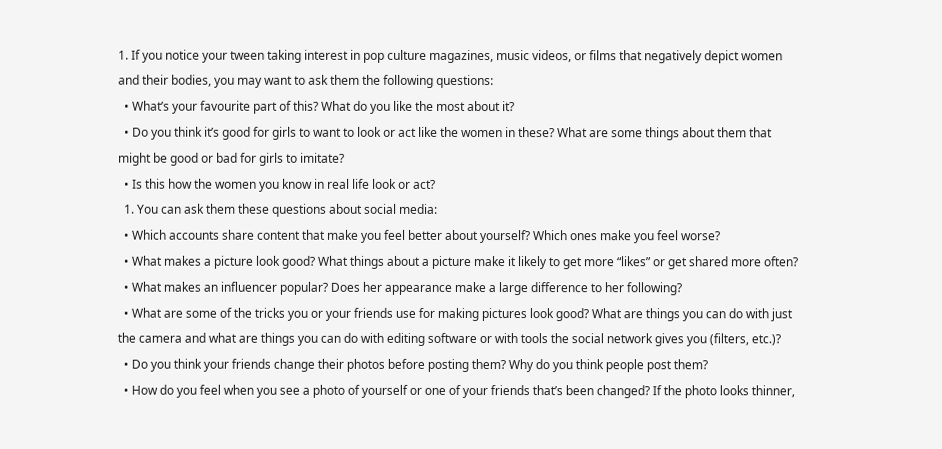1. If you notice your tween taking interest in pop culture magazines, music videos, or films that negatively depict women and their bodies, you may want to ask them the following questions:
  • What’s your favourite part of this? What do you like the most about it?
  • Do you think it’s good for girls to want to look or act like the women in these? What are some things about them that might be good or bad for girls to imitate?
  • Is this how the women you know in real life look or act?
  1. You can ask them these questions about social media:
  • Which accounts share content that make you feel better about yourself? Which ones make you feel worse?
  • What makes a picture look good? What things about a picture make it likely to get more “likes” or get shared more often?
  • What makes an influencer popular? Does her appearance make a large difference to her following?
  • What are some of the tricks you or your friends use for making pictures look good? What are things you can do with just the camera and what are things you can do with editing software or with tools the social network gives you (filters, etc.)?
  • Do you think your friends change their photos before posting them? Why do you think people post them?
  • How do you feel when you see a photo of yourself or one of your friends that’s been changed? If the photo looks thinner,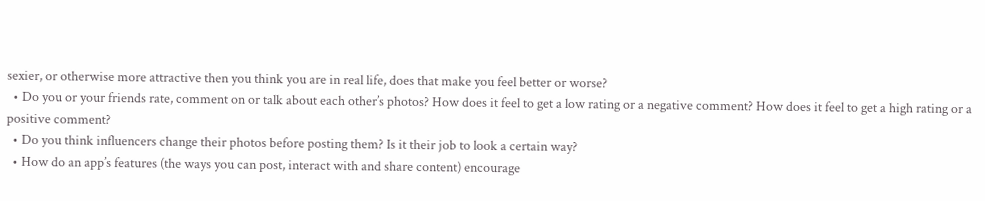sexier, or otherwise more attractive then you think you are in real life, does that make you feel better or worse?
  • Do you or your friends rate, comment on or talk about each other’s photos? How does it feel to get a low rating or a negative comment? How does it feel to get a high rating or a positive comment?
  • Do you think influencers change their photos before posting them? Is it their job to look a certain way?
  • How do an app’s features (the ways you can post, interact with and share content) encourage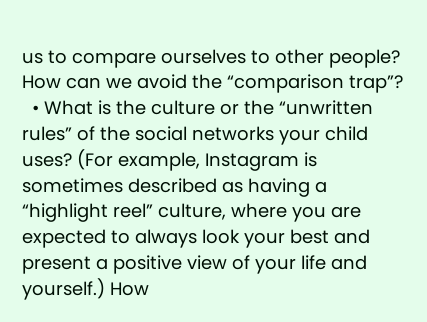us to compare ourselves to other people? How can we avoid the “comparison trap”?
  • What is the culture or the “unwritten rules” of the social networks your child uses? (For example, Instagram is sometimes described as having a “highlight reel” culture, where you are expected to always look your best and present a positive view of your life and yourself.) How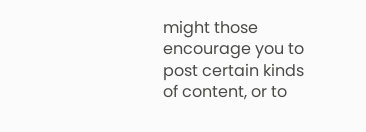might those encourage you to post certain kinds of content, or to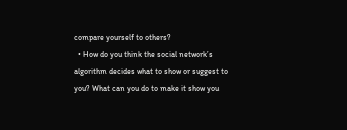compare yourself to others?
  • How do you think the social network’s algorithm decides what to show or suggest to you? What can you do to make it show you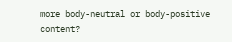more body-neutral or body-positive content?